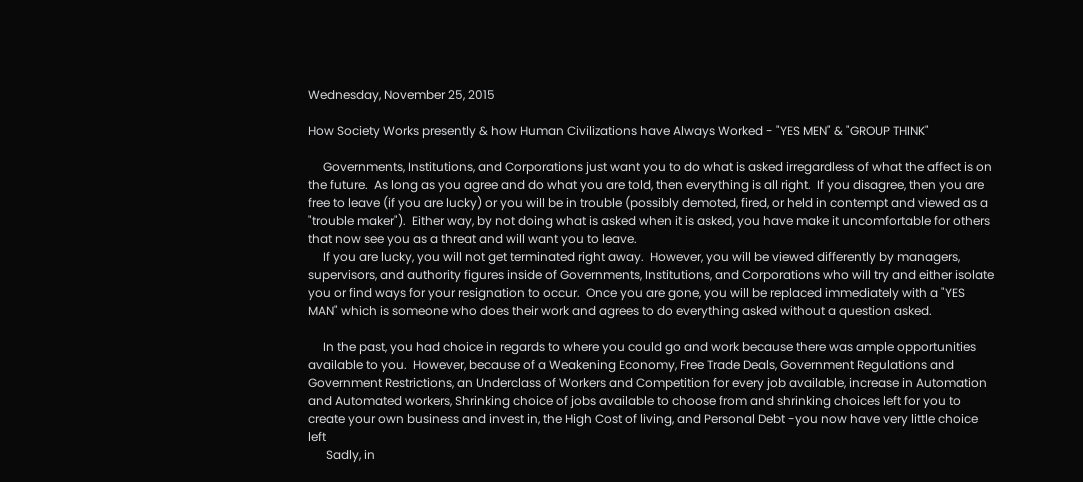Wednesday, November 25, 2015

How Society Works presently & how Human Civilizations have Always Worked - "YES MEN" & "GROUP THINK"

     Governments, Institutions, and Corporations just want you to do what is asked irregardless of what the affect is on the future.  As long as you agree and do what you are told, then everything is all right.  If you disagree, then you are free to leave (if you are lucky) or you will be in trouble (possibly demoted, fired, or held in contempt and viewed as a "trouble maker").  Either way, by not doing what is asked when it is asked, you have make it uncomfortable for others that now see you as a threat and will want you to leave.
     If you are lucky, you will not get terminated right away.  However, you will be viewed differently by managers, supervisors, and authority figures inside of Governments, Institutions, and Corporations who will try and either isolate you or find ways for your resignation to occur.  Once you are gone, you will be replaced immediately with a "YES MAN" which is someone who does their work and agrees to do everything asked without a question asked.

     In the past, you had choice in regards to where you could go and work because there was ample opportunities available to you.  However, because of a Weakening Economy, Free Trade Deals, Government Regulations and Government Restrictions, an Underclass of Workers and Competition for every job available, increase in Automation and Automated workers, Shrinking choice of jobs available to choose from and shrinking choices left for you to create your own business and invest in, the High Cost of living, and Personal Debt -you now have very little choice left
      Sadly, in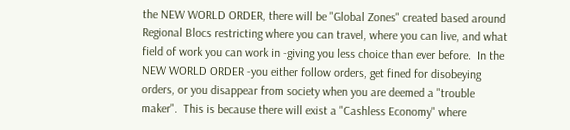the NEW WORLD ORDER, there will be "Global Zones" created based around Regional Blocs restricting where you can travel, where you can live, and what field of work you can work in -giving you less choice than ever before.  In the NEW WORLD ORDER -you either follow orders, get fined for disobeying orders, or you disappear from society when you are deemed a "trouble maker".  This is because there will exist a "Cashless Economy" where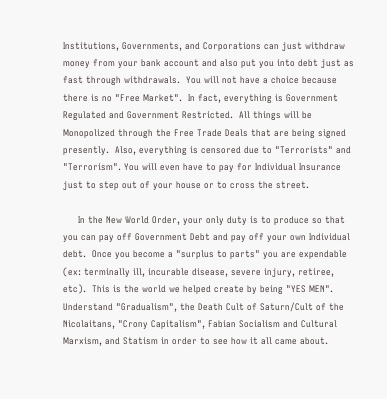Institutions, Governments, and Corporations can just withdraw money from your bank account and also put you into debt just as fast through withdrawals.  You will not have a choice because there is no "Free Market".  In fact, everything is Government Regulated and Government Restricted.  All things will be Monopolized through the Free Trade Deals that are being signed presently.  Also, everything is censored due to "Terrorists" and "Terrorism". You will even have to pay for Individual Insurance just to step out of your house or to cross the street.

     In the New World Order, your only duty is to produce so that you can pay off Government Debt and pay off your own Individual debt.  Once you become a "surplus to parts" you are expendable (ex: terminally ill, incurable disease, severe injury, retiree, etc).  This is the world we helped create by being "YES MEN".  Understand "Gradualism", the Death Cult of Saturn/Cult of the Nicolaitans, "Crony Capitalism", Fabian Socialism and Cultural Marxism, and Statism in order to see how it all came about.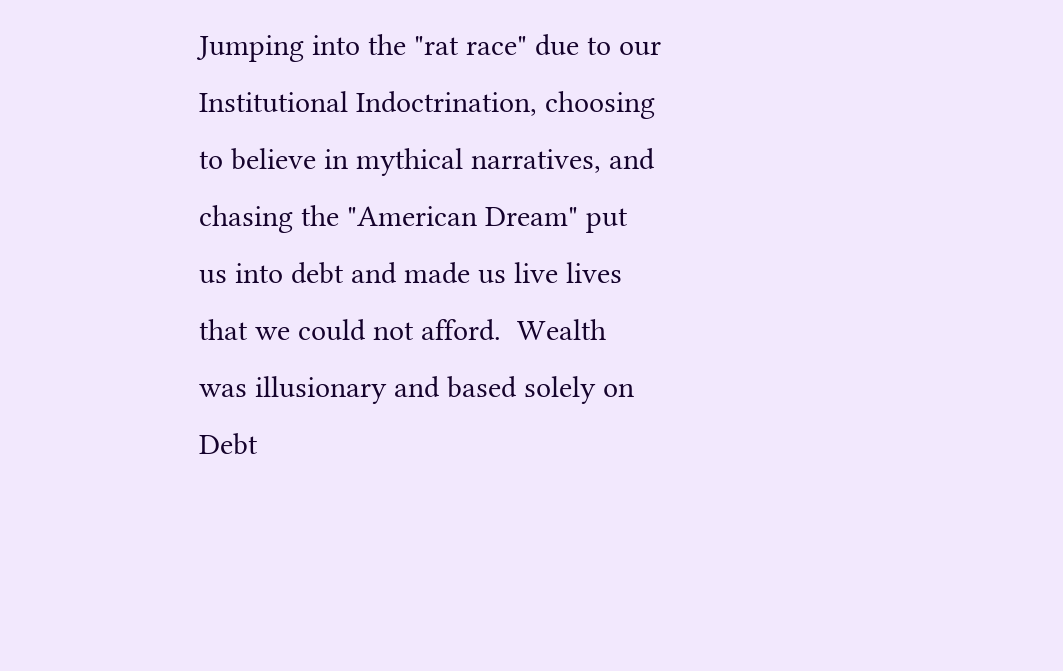Jumping into the "rat race" due to our Institutional Indoctrination, choosing to believe in mythical narratives, and chasing the "American Dream" put us into debt and made us live lives that we could not afford.  Wealth was illusionary and based solely on Debt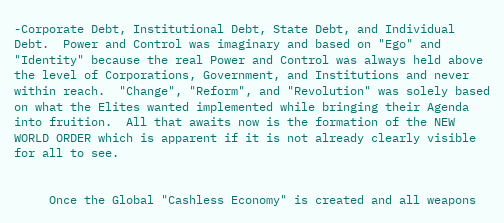-Corporate Debt, Institutional Debt, State Debt, and Individual Debt.  Power and Control was imaginary and based on "Ego" and "Identity" because the real Power and Control was always held above the level of Corporations, Government, and Institutions and never within reach.  "Change", "Reform", and "Revolution" was solely based on what the Elites wanted implemented while bringing their Agenda into fruition.  All that awaits now is the formation of the NEW WORLD ORDER which is apparent if it is not already clearly visible for all to see.


     Once the Global "Cashless Economy" is created and all weapons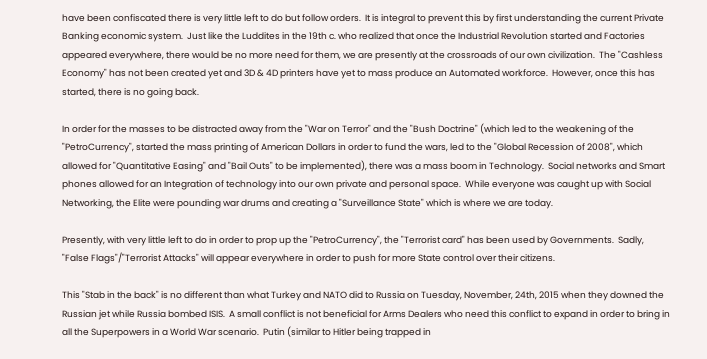have been confiscated there is very little left to do but follow orders.  It is integral to prevent this by first understanding the current Private Banking economic system.  Just like the Luddites in the 19th c. who realized that once the Industrial Revolution started and Factories appeared everywhere, there would be no more need for them, we are presently at the crossroads of our own civilization.  The "Cashless Economy" has not been created yet and 3D & 4D printers have yet to mass produce an Automated workforce.  However, once this has started, there is no going back.

In order for the masses to be distracted away from the "War on Terror" and the "Bush Doctrine" (which led to the weakening of the "PetroCurrency", started the mass printing of American Dollars in order to fund the wars, led to the "Global Recession of 2008", which allowed for "Quantitative Easing" and "Bail Outs" to be implemented), there was a mass boom in Technology.  Social networks and Smart phones allowed for an Integration of technology into our own private and personal space.  While everyone was caught up with Social Networking, the Elite were pounding war drums and creating a "Surveillance State" which is where we are today.

Presently, with very little left to do in order to prop up the "PetroCurrency", the "Terrorist card" has been used by Governments.  Sadly, "False Flags"/"Terrorist Attacks" will appear everywhere in order to push for more State control over their citizens.

This "Stab in the back" is no different than what Turkey and NATO did to Russia on Tuesday, November, 24th, 2015 when they downed the Russian jet while Russia bombed ISIS.  A small conflict is not beneficial for Arms Dealers who need this conflict to expand in order to bring in all the Superpowers in a World War scenario.  Putin (similar to Hitler being trapped in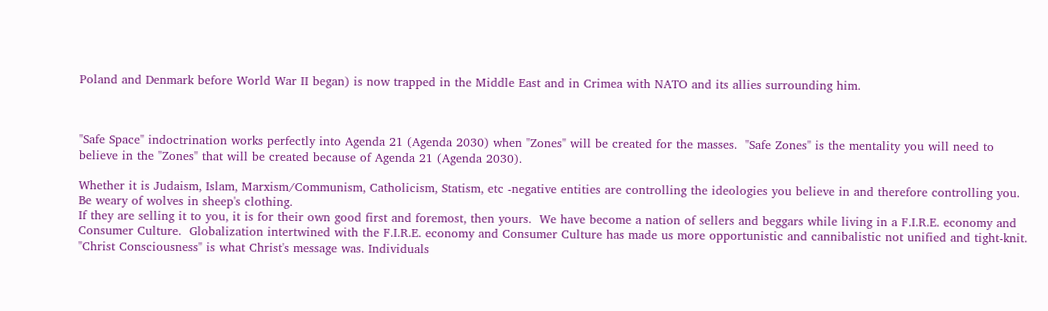Poland and Denmark before World War II began) is now trapped in the Middle East and in Crimea with NATO and its allies surrounding him.



"Safe Space" indoctrination works perfectly into Agenda 21 (Agenda 2030) when "Zones" will be created for the masses.  "Safe Zones" is the mentality you will need to believe in the "Zones" that will be created because of Agenda 21 (Agenda 2030).

Whether it is Judaism, Islam, Marxism/Communism, Catholicism, Statism, etc -negative entities are controlling the ideologies you believe in and therefore controlling you.  Be weary of wolves in sheep's clothing.
If they are selling it to you, it is for their own good first and foremost, then yours.  We have become a nation of sellers and beggars while living in a F.I.R.E. economy and Consumer Culture.  Globalization intertwined with the F.I.R.E. economy and Consumer Culture has made us more opportunistic and cannibalistic not unified and tight-knit.
"Christ Consciousness" is what Christ's message was. Individuals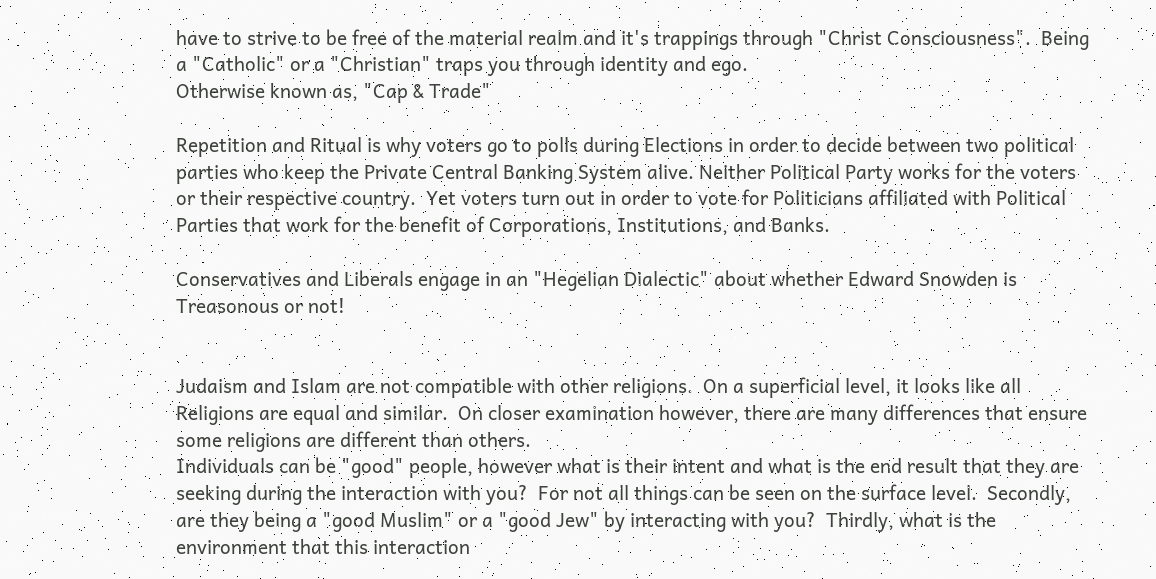have to strive to be free of the material realm and it's trappings through "Christ Consciousness".  Being a "Catholic" or a "Christian" traps you through identity and ego.
Otherwise known as, "Cap & Trade"

Repetition and Ritual is why voters go to polls during Elections in order to decide between two political parties who keep the Private Central Banking System alive. Neither Political Party works for the voters or their respective country.  Yet voters turn out in order to vote for Politicians affiliated with Political Parties that work for the benefit of Corporations, Institutions, and Banks.

Conservatives and Liberals engage in an "Hegelian Dialectic" about whether Edward Snowden is Treasonous or not!


Judaism and Islam are not compatible with other religions.  On a superficial level, it looks like all Religions are equal and similar.  On closer examination however, there are many differences that ensure some religions are different than others.
Individuals can be "good" people, however what is their intent and what is the end result that they are seeking during the interaction with you?  For not all things can be seen on the surface level.  Secondly, are they being a "good Muslim" or a "good Jew" by interacting with you?  Thirdly, what is the environment that this interaction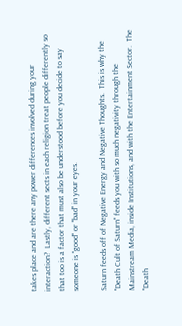takes place and are there any power differences involved during your interaction?  Lastly, different sects in each religion treat people differently so that too is a factor that must also be understood before you decide to say someone is "good" or "bad" in your eyes.

Saturn feeds off of Negative Energy and Negative Thoughts.  This is why the "Death Cult of Saturn" feeds you with so much negativity through the Mainstream Media, inside Institutions, and with the Entertainment Sector.  The "Death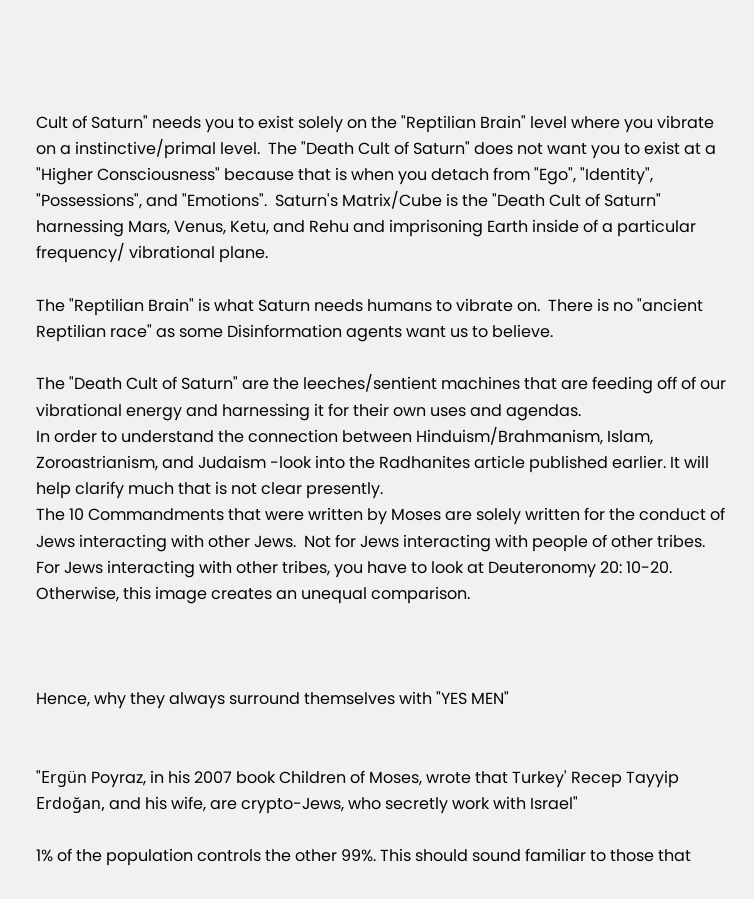Cult of Saturn" needs you to exist solely on the "Reptilian Brain" level where you vibrate on a instinctive/primal level.  The "Death Cult of Saturn" does not want you to exist at a "Higher Consciousness" because that is when you detach from "Ego", "Identity", "Possessions", and "Emotions".  Saturn's Matrix/Cube is the "Death Cult of Saturn" harnessing Mars, Venus, Ketu, and Rehu and imprisoning Earth inside of a particular frequency/ vibrational plane.

The "Reptilian Brain" is what Saturn needs humans to vibrate on.  There is no "ancient Reptilian race" as some Disinformation agents want us to believe.

The "Death Cult of Saturn" are the leeches/sentient machines that are feeding off of our vibrational energy and harnessing it for their own uses and agendas.
In order to understand the connection between Hinduism/Brahmanism, Islam, Zoroastrianism, and Judaism -look into the Radhanites article published earlier. It will help clarify much that is not clear presently.
The 10 Commandments that were written by Moses are solely written for the conduct of Jews interacting with other Jews.  Not for Jews interacting with people of other tribes.  For Jews interacting with other tribes, you have to look at Deuteronomy 20: 10-20.  Otherwise, this image creates an unequal comparison.



Hence, why they always surround themselves with "YES MEN"


"Ergün Poyraz, in his 2007 book Children of Moses, wrote that Turkey' Recep Tayyip Erdoğan, and his wife, are crypto-Jews, who secretly work with Israel"

1% of the population controls the other 99%. This should sound familiar to those that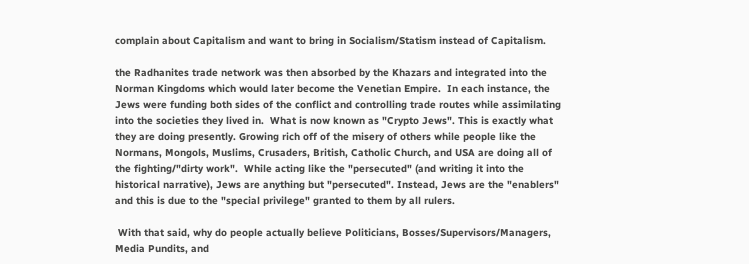complain about Capitalism and want to bring in Socialism/Statism instead of Capitalism.

the Radhanites trade network was then absorbed by the Khazars and integrated into the Norman Kingdoms which would later become the Venetian Empire.  In each instance, the Jews were funding both sides of the conflict and controlling trade routes while assimilating into the societies they lived in.  What is now known as "Crypto Jews". This is exactly what they are doing presently. Growing rich off of the misery of others while people like the Normans, Mongols, Muslims, Crusaders, British, Catholic Church, and USA are doing all of the fighting/"dirty work".  While acting like the "persecuted" (and writing it into the historical narrative), Jews are anything but "persecuted". Instead, Jews are the "enablers" and this is due to the "special privilege" granted to them by all rulers.

 With that said, why do people actually believe Politicians, Bosses/Supervisors/Managers, Media Pundits, and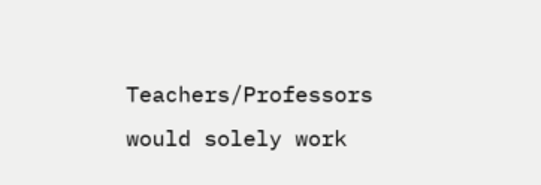Teachers/Professors would solely work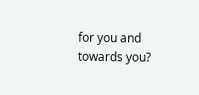for you and towards you?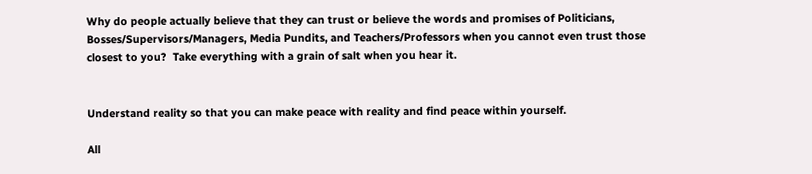Why do people actually believe that they can trust or believe the words and promises of Politicians, Bosses/Supervisors/Managers, Media Pundits, and Teachers/Professors when you cannot even trust those closest to you?  Take everything with a grain of salt when you hear it.


Understand reality so that you can make peace with reality and find peace within yourself.

All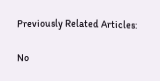Previously Related Articles:

No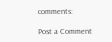comments:

Post a Comment